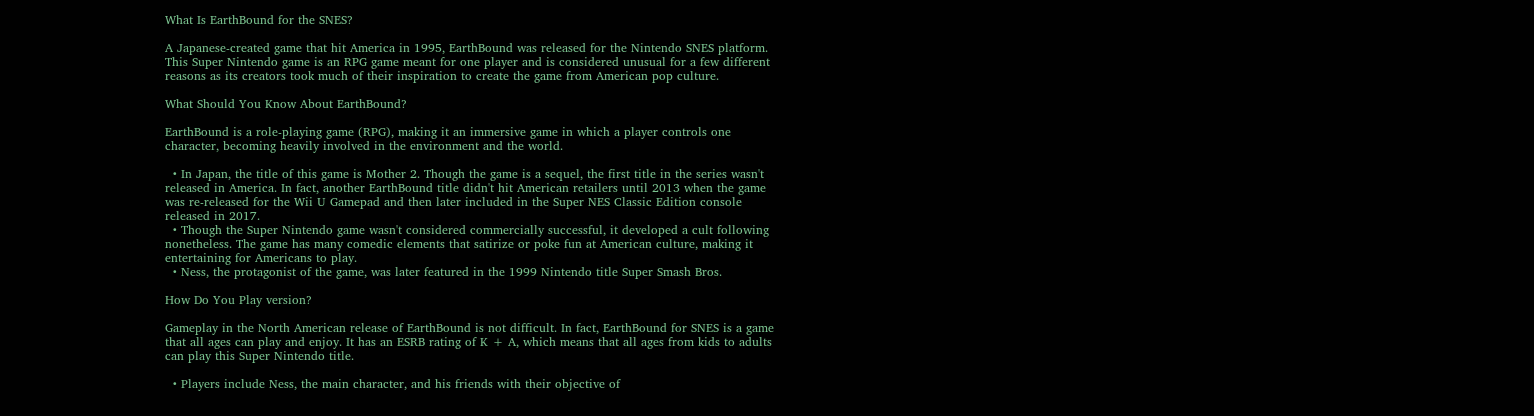What Is EarthBound for the SNES?

A Japanese-created game that hit America in 1995, EarthBound was released for the Nintendo SNES platform. This Super Nintendo game is an RPG game meant for one player and is considered unusual for a few different reasons as its creators took much of their inspiration to create the game from American pop culture.

What Should You Know About EarthBound?

EarthBound is a role-playing game (RPG), making it an immersive game in which a player controls one character, becoming heavily involved in the environment and the world.

  • In Japan, the title of this game is Mother 2. Though the game is a sequel, the first title in the series wasn't released in America. In fact, another EarthBound title didn't hit American retailers until 2013 when the game was re-released for the Wii U Gamepad and then later included in the Super NES Classic Edition console released in 2017.
  • Though the Super Nintendo game wasn't considered commercially successful, it developed a cult following nonetheless. The game has many comedic elements that satirize or poke fun at American culture, making it entertaining for Americans to play.
  • Ness, the protagonist of the game, was later featured in the 1999 Nintendo title Super Smash Bros.

How Do You Play version?

Gameplay in the North American release of EarthBound is not difficult. In fact, EarthBound for SNES is a game that all ages can play and enjoy. It has an ESRB rating of K + A, which means that all ages from kids to adults can play this Super Nintendo title.

  • Players include Ness, the main character, and his friends with their objective of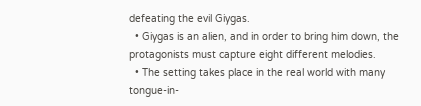defeating the evil Giygas.
  • Giygas is an alien, and in order to bring him down, the protagonists must capture eight different melodies.
  • The setting takes place in the real world with many tongue-in-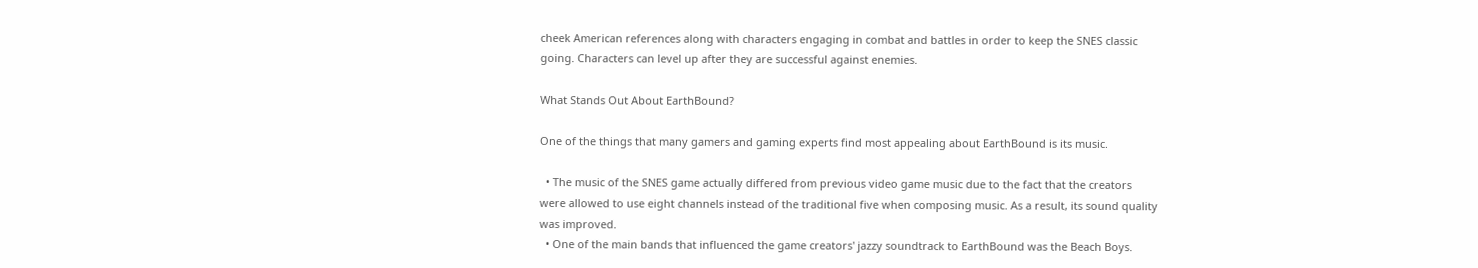cheek American references along with characters engaging in combat and battles in order to keep the SNES classic going. Characters can level up after they are successful against enemies.

What Stands Out About EarthBound?

One of the things that many gamers and gaming experts find most appealing about EarthBound is its music.

  • The music of the SNES game actually differed from previous video game music due to the fact that the creators were allowed to use eight channels instead of the traditional five when composing music. As a result, its sound quality was improved.
  • One of the main bands that influenced the game creators' jazzy soundtrack to EarthBound was the Beach Boys.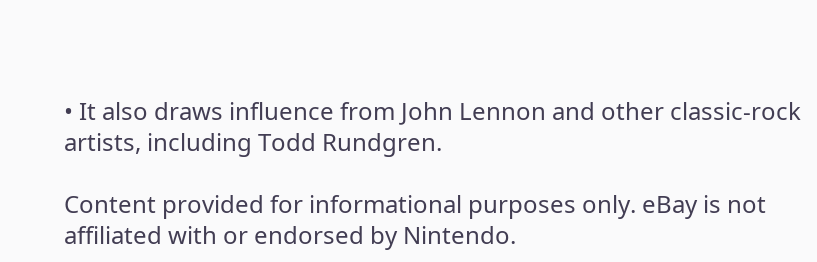• It also draws influence from John Lennon and other classic-rock artists, including Todd Rundgren.

Content provided for informational purposes only. eBay is not affiliated with or endorsed by Nintendo.